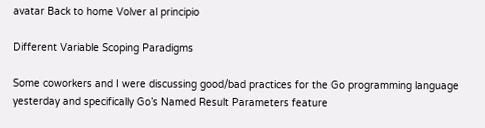avatar Back to home Volver al principio

Different Variable Scoping Paradigms

Some coworkers and I were discussing good/bad practices for the Go programming language yesterday and specifically Go’s Named Result Parameters feature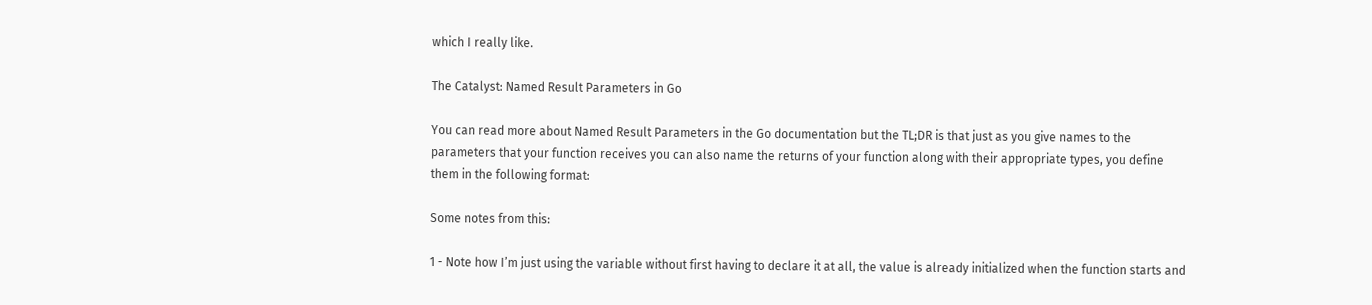which I really like.

The Catalyst: Named Result Parameters in Go

You can read more about Named Result Parameters in the Go documentation but the TL;DR is that just as you give names to the parameters that your function receives you can also name the returns of your function along with their appropriate types, you define them in the following format:

Some notes from this:

1 - Note how I’m just using the variable without first having to declare it at all, the value is already initialized when the function starts and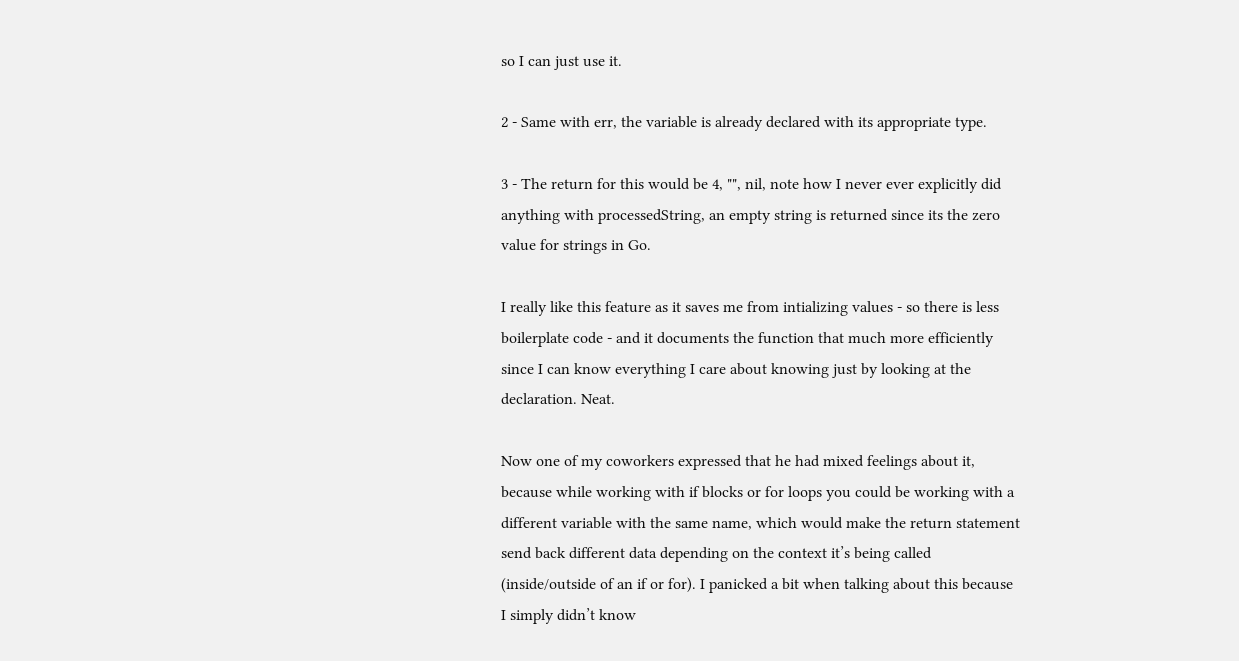so I can just use it.

2 - Same with err, the variable is already declared with its appropriate type.

3 - The return for this would be 4, "", nil, note how I never ever explicitly did anything with processedString, an empty string is returned since its the zero value for strings in Go.

I really like this feature as it saves me from intializing values - so there is less boilerplate code - and it documents the function that much more efficiently since I can know everything I care about knowing just by looking at the declaration. Neat.

Now one of my coworkers expressed that he had mixed feelings about it, because while working with if blocks or for loops you could be working with a different variable with the same name, which would make the return statement send back different data depending on the context it’s being called (inside/outside of an if or for). I panicked a bit when talking about this because I simply didn’t know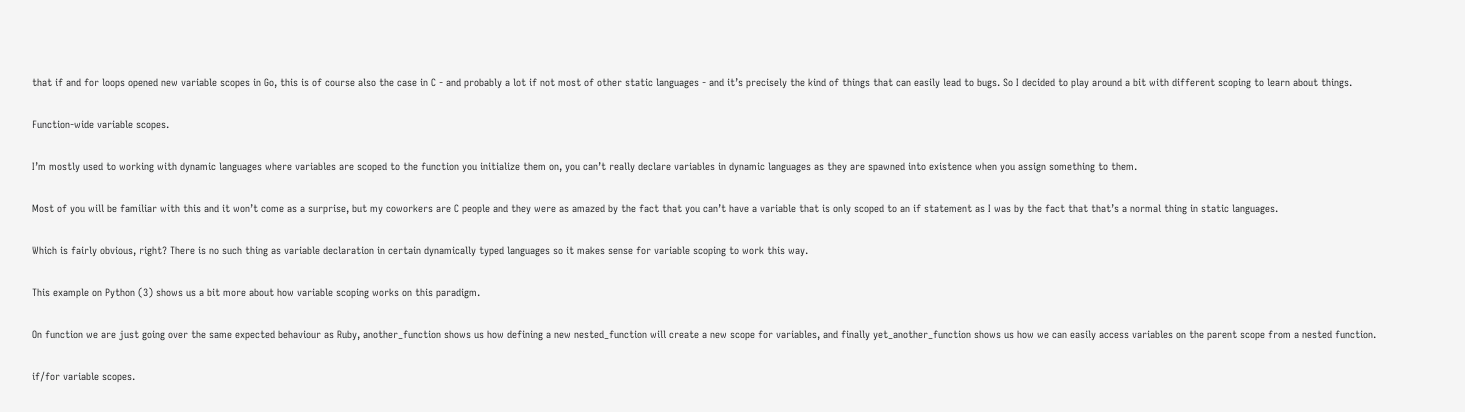that if and for loops opened new variable scopes in Go, this is of course also the case in C - and probably a lot if not most of other static languages - and it’s precisely the kind of things that can easily lead to bugs. So I decided to play around a bit with different scoping to learn about things.

Function-wide variable scopes.

I’m mostly used to working with dynamic languages where variables are scoped to the function you initialize them on, you can’t really declare variables in dynamic languages as they are spawned into existence when you assign something to them.

Most of you will be familiar with this and it won’t come as a surprise, but my coworkers are C people and they were as amazed by the fact that you can’t have a variable that is only scoped to an if statement as I was by the fact that that’s a normal thing in static languages.

Which is fairly obvious, right? There is no such thing as variable declaration in certain dynamically typed languages so it makes sense for variable scoping to work this way.

This example on Python (3) shows us a bit more about how variable scoping works on this paradigm.

On function we are just going over the same expected behaviour as Ruby, another_function shows us how defining a new nested_function will create a new scope for variables, and finally yet_another_function shows us how we can easily access variables on the parent scope from a nested function.

if/for variable scopes.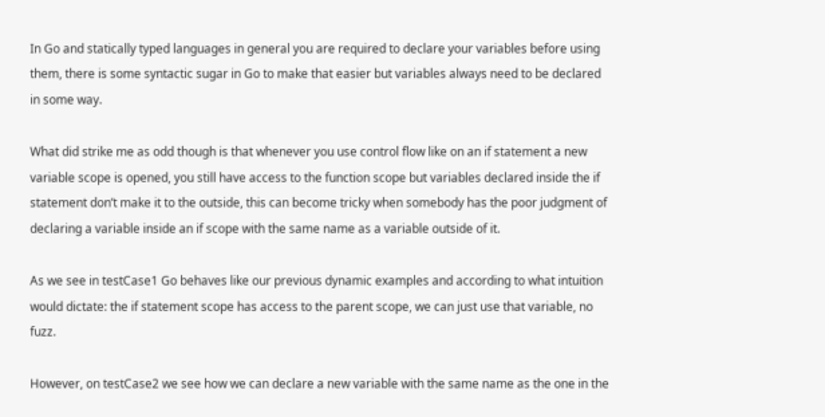In Go and statically typed languages in general you are required to declare your variables before using them, there is some syntactic sugar in Go to make that easier but variables always need to be declared in some way.

What did strike me as odd though is that whenever you use control flow like on an if statement a new variable scope is opened, you still have access to the function scope but variables declared inside the if statement don’t make it to the outside, this can become tricky when somebody has the poor judgment of declaring a variable inside an if scope with the same name as a variable outside of it.

As we see in testCase1 Go behaves like our previous dynamic examples and according to what intuition would dictate: the if statement scope has access to the parent scope, we can just use that variable, no fuzz.

However, on testCase2 we see how we can declare a new variable with the same name as the one in the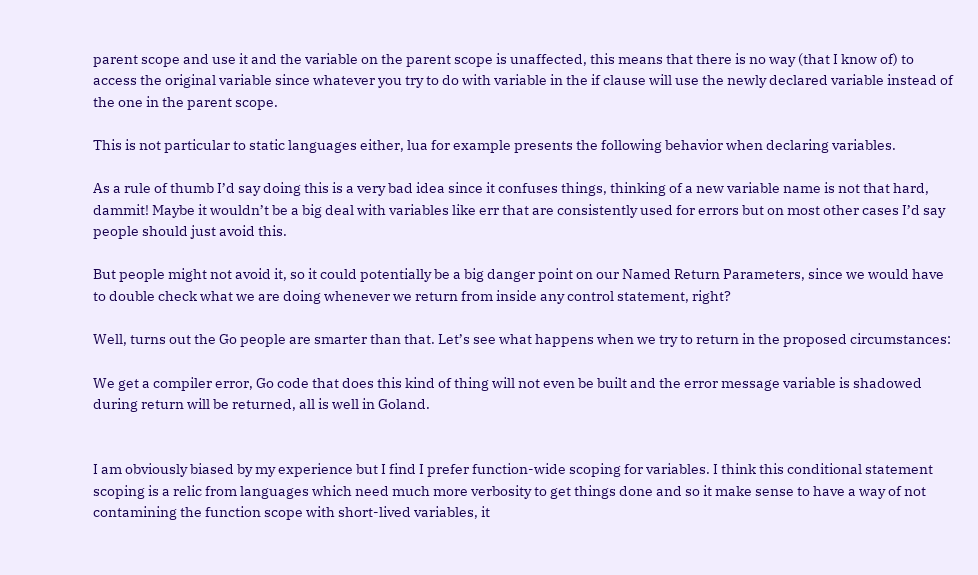parent scope and use it and the variable on the parent scope is unaffected, this means that there is no way (that I know of) to access the original variable since whatever you try to do with variable in the if clause will use the newly declared variable instead of the one in the parent scope.

This is not particular to static languages either, lua for example presents the following behavior when declaring variables.

As a rule of thumb I’d say doing this is a very bad idea since it confuses things, thinking of a new variable name is not that hard, dammit! Maybe it wouldn’t be a big deal with variables like err that are consistently used for errors but on most other cases I’d say people should just avoid this.

But people might not avoid it, so it could potentially be a big danger point on our Named Return Parameters, since we would have to double check what we are doing whenever we return from inside any control statement, right?

Well, turns out the Go people are smarter than that. Let’s see what happens when we try to return in the proposed circumstances:

We get a compiler error, Go code that does this kind of thing will not even be built and the error message variable is shadowed during return will be returned, all is well in Goland.


I am obviously biased by my experience but I find I prefer function-wide scoping for variables. I think this conditional statement scoping is a relic from languages which need much more verbosity to get things done and so it make sense to have a way of not contamining the function scope with short-lived variables, it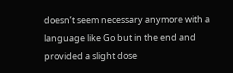doesn’t seem necessary anymore with a language like Go but in the end and provided a slight dose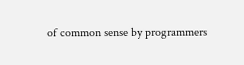of common sense by programmers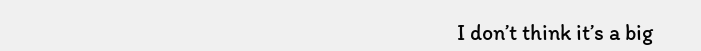I don’t think it’s a big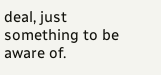deal, just something to be aware of.